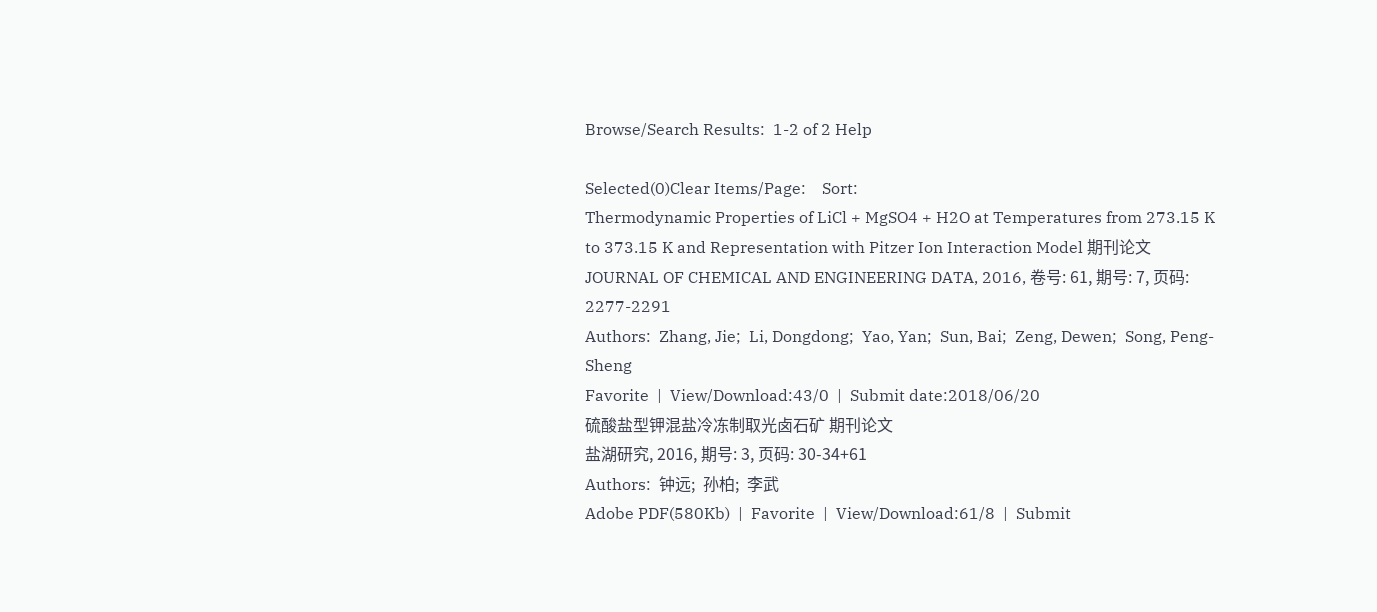Browse/Search Results:  1-2 of 2 Help

Selected(0)Clear Items/Page:    Sort:
Thermodynamic Properties of LiCl + MgSO4 + H2O at Temperatures from 273.15 K to 373.15 K and Representation with Pitzer Ion Interaction Model 期刊论文
JOURNAL OF CHEMICAL AND ENGINEERING DATA, 2016, 卷号: 61, 期号: 7, 页码: 2277-2291
Authors:  Zhang, Jie;  Li, Dongdong;  Yao, Yan;  Sun, Bai;  Zeng, Dewen;  Song, Peng-Sheng
Favorite  |  View/Download:43/0  |  Submit date:2018/06/20
硫酸盐型钾混盐冷冻制取光卤石矿 期刊论文
盐湖研究, 2016, 期号: 3, 页码: 30-34+61
Authors:  钟远;  孙柏;  李武
Adobe PDF(580Kb)  |  Favorite  |  View/Download:61/8  |  Submit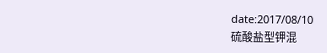date:2017/08/10
硫酸盐型钾混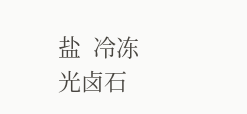盐  冷冻  光卤石